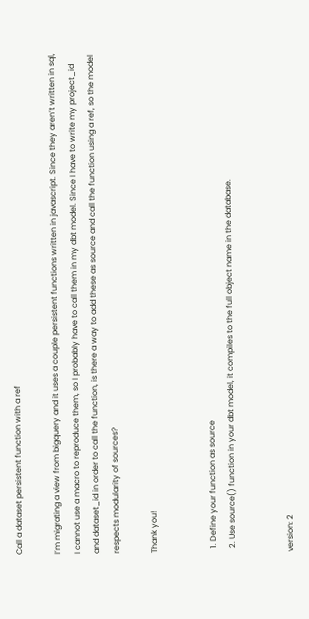Call a dataset persistent function with a ref

I’m migrating a view from bigquery and it uses a couple persistent functions written in javascript. Since they aren’t written in sql, I cannot use a macro to reproduce them, so I probably have to call them in my dbt model. Since I have to write my project_id and dataset_id in order to call the function, is there a way to add these as source and call the function using a ref, so the model respects modularity of sources?

Thank you!


  1. Define your function as source
  2. Use source() function in your dbt model, it compiles to the full object name in the database.


version: 2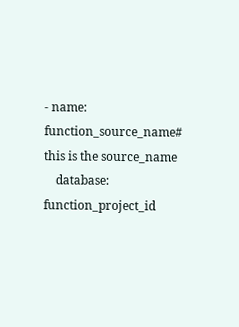- name: function_source_name# this is the source_name
    database: function_project_id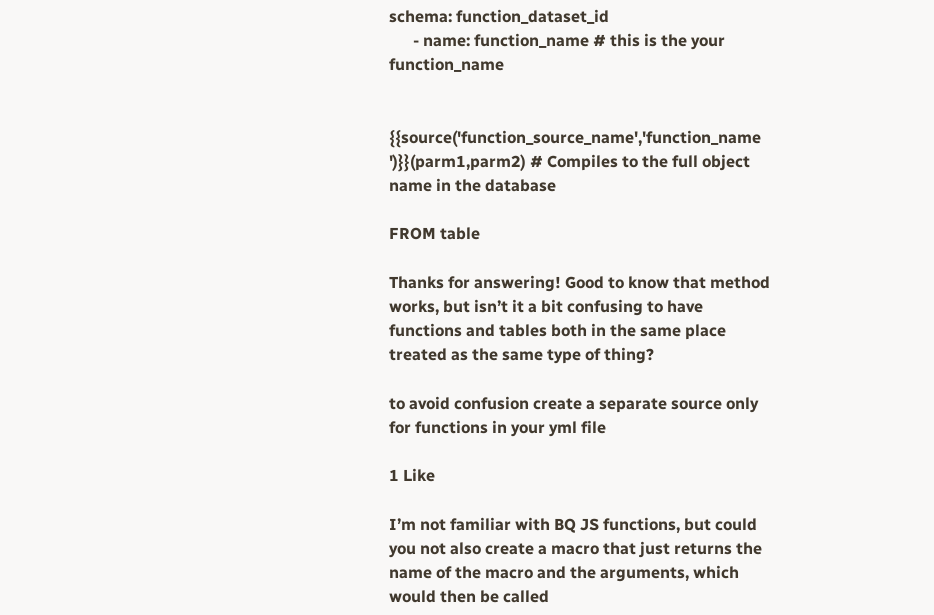schema: function_dataset_id
      - name: function_name # this is the your function_name


{{source('function_source_name','function_name ')}}(parm1,parm2) # Compiles to the full object name in the database

FROM table

Thanks for answering! Good to know that method works, but isn’t it a bit confusing to have functions and tables both in the same place treated as the same type of thing?

to avoid confusion create a separate source only for functions in your yml file

1 Like

I’m not familiar with BQ JS functions, but could you not also create a macro that just returns the name of the macro and the arguments, which would then be called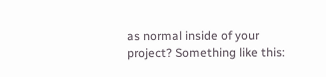as normal inside of your project? Something like this: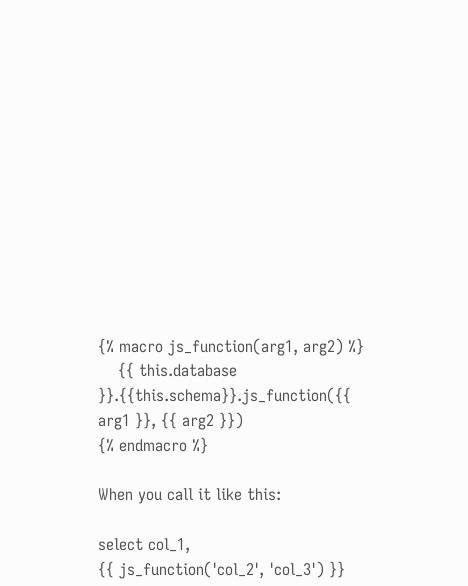{% macro js_function(arg1, arg2) %}
    {{ this.database }}.{{this.schema}}.js_function({{ arg1 }}, {{ arg2 }})
{% endmacro %}

When you call it like this:

select col_1,
{{ js_function('col_2', 'col_3') }}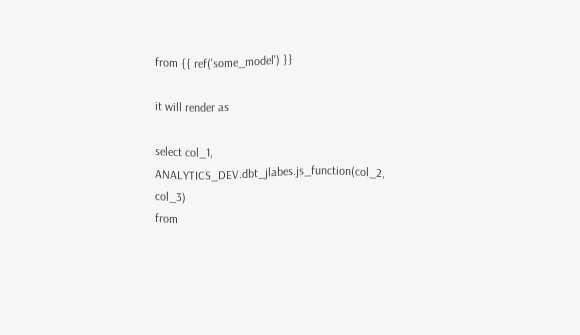from {{ ref('some_model') }}

it will render as

select col_1,
ANALYTICS_DEV.dbt_jlabes.js_function(col_2, col_3)
from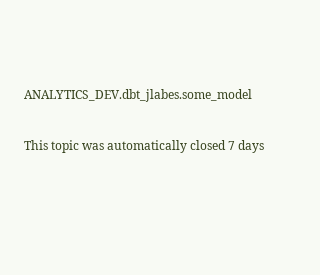ANALYTICS_DEV.dbt_jlabes.some_model

This topic was automatically closed 7 days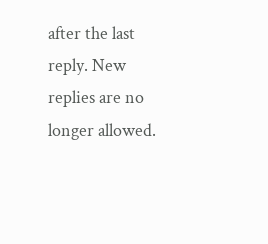after the last reply. New replies are no longer allowed.